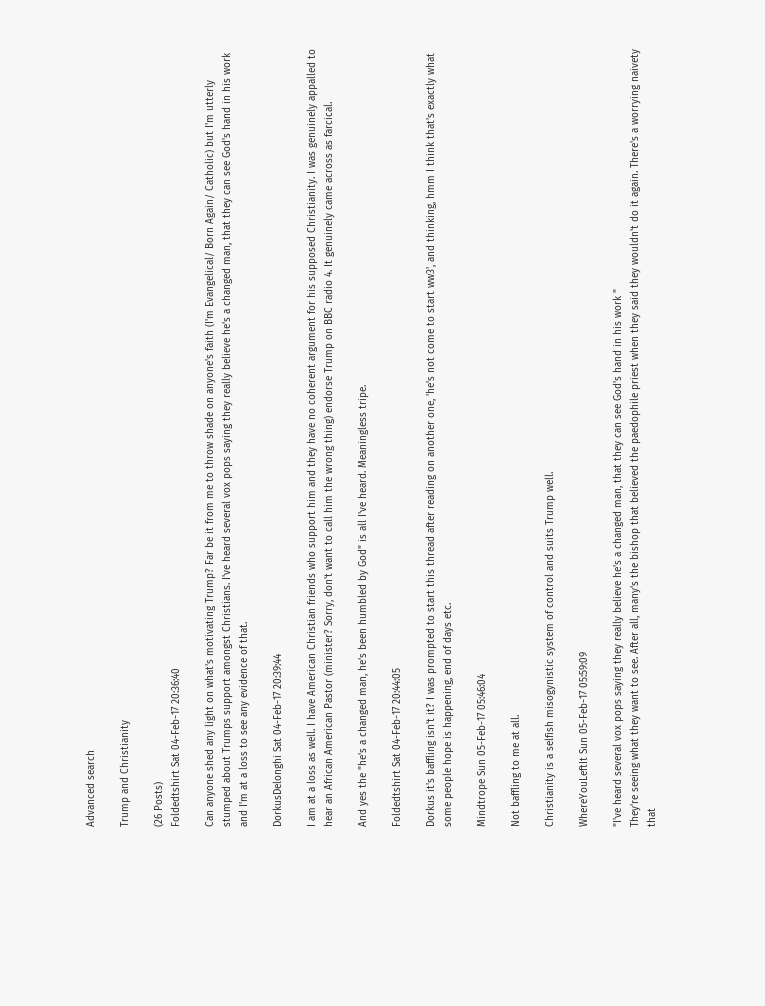Advanced search

Trump and Christianity

(26 Posts)
Foldedtshirt Sat 04-Feb-17 20:36:40

Can anyone shed any light on what's motivating Trump? Far be it from me to throw shade on anyone's faith (I'm Evangelical/ Born Again/ Catholic) but I'm utterly stumped about Trumps support amongst Christians. I've heard several vox pops saying they really believe he's a changed man, that they can see God's hand in his work and I'm at a loss to see any evidence of that.

DorkusDelonghi Sat 04-Feb-17 20:39:44

I am at a loss as well. I have American Christian friends who support him and they have no coherent argument for his supposed Christianity. I was genuinely appalled to hear an African American Pastor (minister? Sorry, don't want to call him the wrong thing) endorse Trump on BBC radio 4. It genuinely came across as farcical.

And yes the "he's a changed man, he's been humbled by God" is all I've heard. Meaningless tripe.

Foldedtshirt Sat 04-Feb-17 20:44:05

Dorkus it's baffling isn't it? I was prompted to start this thread after reading on another one, 'he's not come to start ww3', and thinking, hmm I think that's exactly what some people hope is happening, end of days etc.

Mindtrope Sun 05-Feb-17 05:46:04

Not baffling to me at all.

Christianity is a selfish misogynistic system of control and suits Trump well.

WhereYouLeftIt Sun 05-Feb-17 05:59:09

"I've heard several vox pops saying they really believe he's a changed man, that they can see God's hand in his work "
They're seeing what they want to see. After all, many's the bishop that believed the paedophile priest when they said they wouldn't do it again. There's a worrying naivety that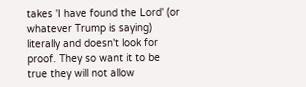takes 'I have found the Lord' (or whatever Trump is saying) literally and doesn't look for proof. They so want it to be true they will not allow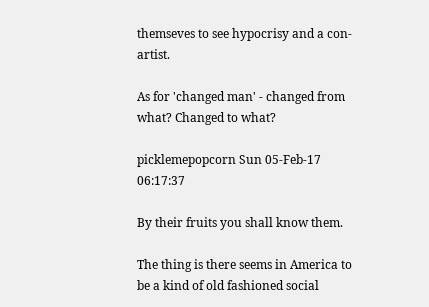themseves to see hypocrisy and a con-artist.

As for 'changed man' - changed from what? Changed to what?

picklemepopcorn Sun 05-Feb-17 06:17:37

By their fruits you shall know them.

The thing is there seems in America to be a kind of old fashioned social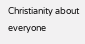Christianity about everyone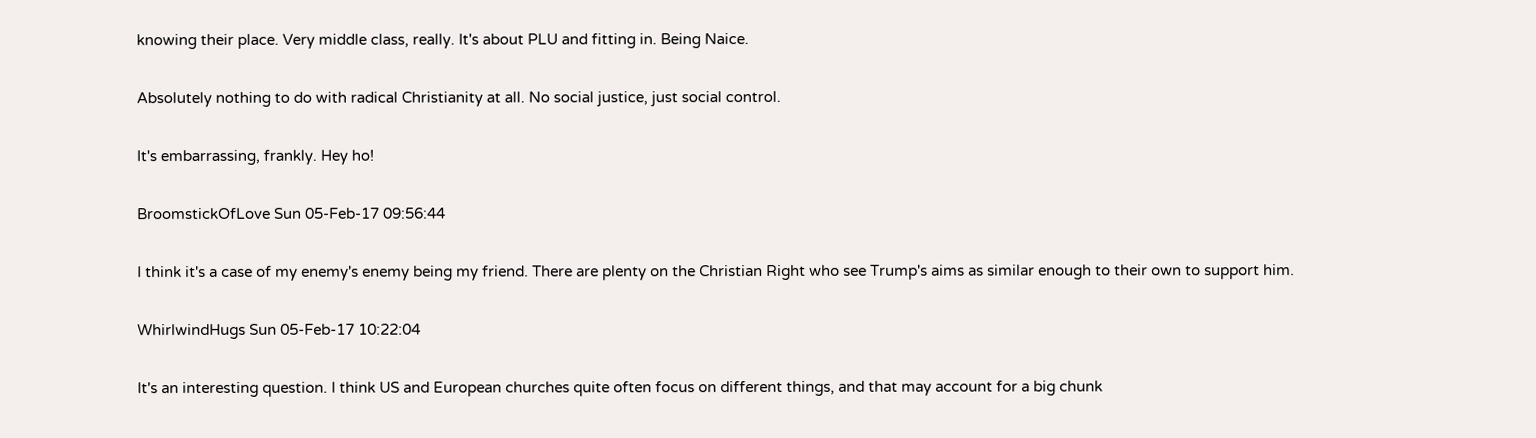knowing their place. Very middle class, really. It's about PLU and fitting in. Being Naice.

Absolutely nothing to do with radical Christianity at all. No social justice, just social control.

It's embarrassing, frankly. Hey ho!

BroomstickOfLove Sun 05-Feb-17 09:56:44

I think it's a case of my enemy's enemy being my friend. There are plenty on the Christian Right who see Trump's aims as similar enough to their own to support him.

WhirlwindHugs Sun 05-Feb-17 10:22:04

It's an interesting question. I think US and European churches quite often focus on different things, and that may account for a big chunk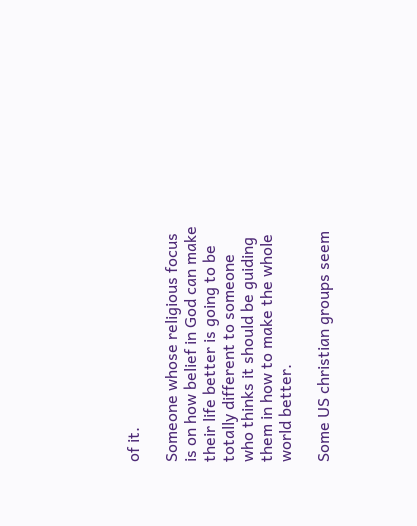of it.

Someone whose religious focus is on how belief in God can make their life better is going to be totally different to someone who thinks it should be guiding them in how to make the whole world better.

Some US christian groups seem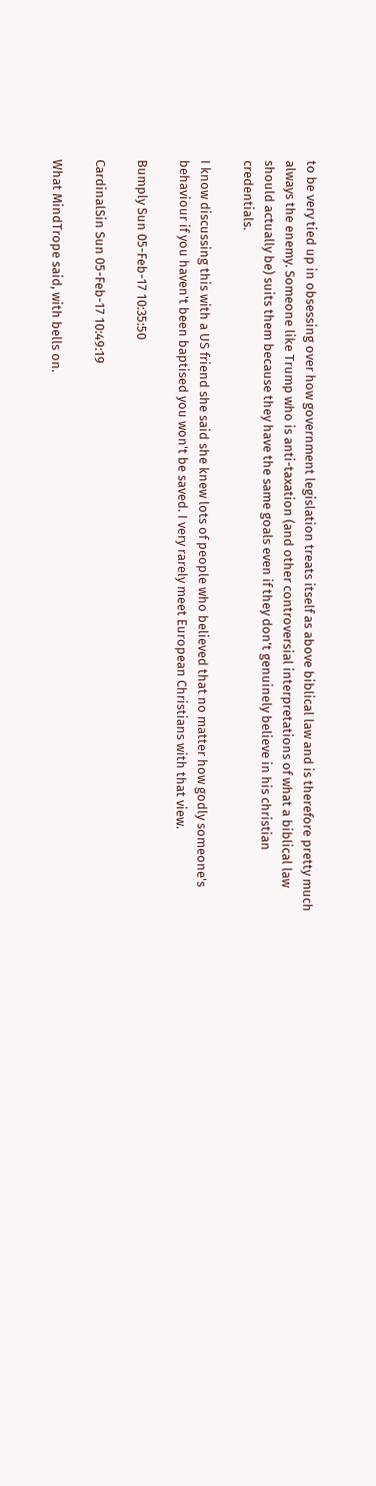to be very tied up in obsessing over how government legislation treats itself as above biblical law and is therefore pretty much always the enemy. Someone like Trump who is anti-taxation (and other controversial interpretations of what a biblical law should actually be) suits them because they have the same goals even if they don't genuinely believe in his christian credentials.

I know discussing this with a US friend she said she knew lots of people who believed that no matter how godly someone's behaviour if you haven't been baptised you won't be saved. I very rarely meet European Christians with that view.

Bumply Sun 05-Feb-17 10:35:50

CardinalSin Sun 05-Feb-17 10:49:19

What MindTrope said, with bells on.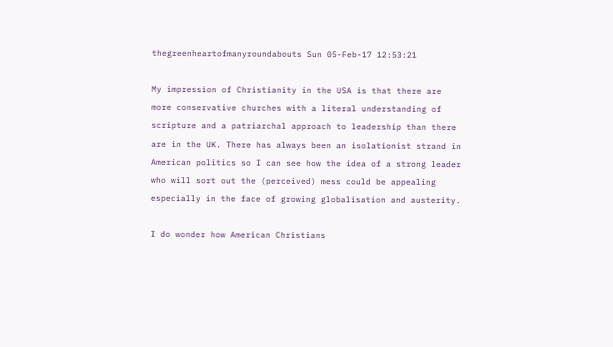thegreenheartofmanyroundabouts Sun 05-Feb-17 12:53:21

My impression of Christianity in the USA is that there are more conservative churches with a literal understanding of scripture and a patriarchal approach to leadership than there are in the UK. There has always been an isolationist strand in American politics so I can see how the idea of a strong leader who will sort out the (perceived) mess could be appealing especially in the face of growing globalisation and austerity.

I do wonder how American Christians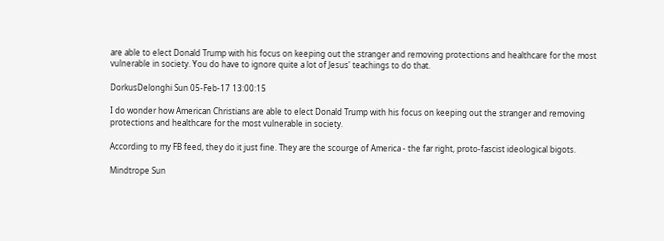are able to elect Donald Trump with his focus on keeping out the stranger and removing protections and healthcare for the most vulnerable in society. You do have to ignore quite a lot of Jesus' teachings to do that.

DorkusDelonghi Sun 05-Feb-17 13:00:15

I do wonder how American Christians are able to elect Donald Trump with his focus on keeping out the stranger and removing protections and healthcare for the most vulnerable in society.

According to my FB feed, they do it just fine. They are the scourge of America - the far right, proto-fascist ideological bigots.

Mindtrope Sun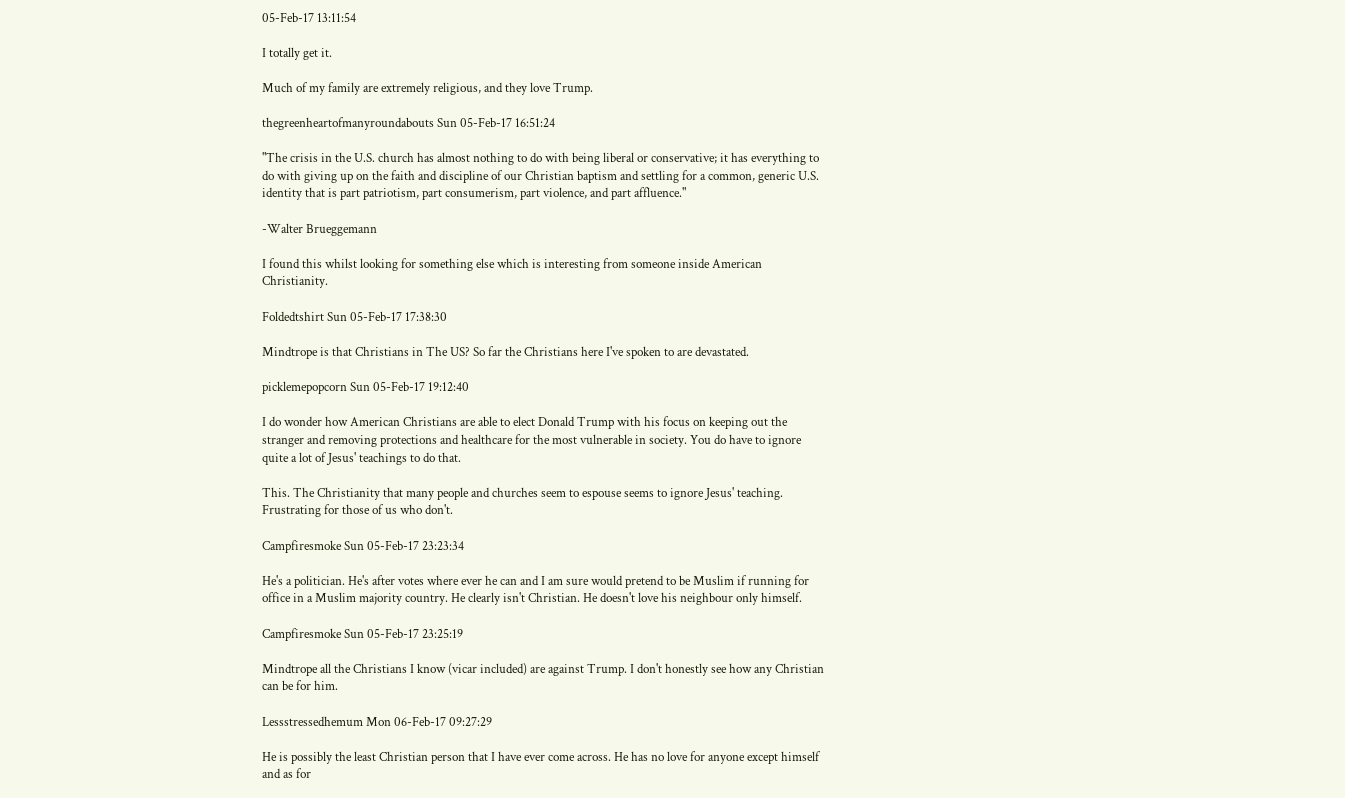05-Feb-17 13:11:54

I totally get it.

Much of my family are extremely religious, and they love Trump.

thegreenheartofmanyroundabouts Sun 05-Feb-17 16:51:24

"The crisis in the U.S. church has almost nothing to do with being liberal or conservative; it has everything to do with giving up on the faith and discipline of our Christian baptism and settling for a common, generic U.S. identity that is part patriotism, part consumerism, part violence, and part affluence."

-Walter Brueggemann

I found this whilst looking for something else which is interesting from someone inside American Christianity.

Foldedtshirt Sun 05-Feb-17 17:38:30

Mindtrope is that Christians in The US? So far the Christians here I've spoken to are devastated.

picklemepopcorn Sun 05-Feb-17 19:12:40

I do wonder how American Christians are able to elect Donald Trump with his focus on keeping out the stranger and removing protections and healthcare for the most vulnerable in society. You do have to ignore quite a lot of Jesus' teachings to do that.

This. The Christianity that many people and churches seem to espouse seems to ignore Jesus' teaching. Frustrating for those of us who don't.

Campfiresmoke Sun 05-Feb-17 23:23:34

He's a politician. He's after votes where ever he can and I am sure would pretend to be Muslim if running for office in a Muslim majority country. He clearly isn't Christian. He doesn't love his neighbour only himself.

Campfiresmoke Sun 05-Feb-17 23:25:19

Mindtrope all the Christians I know (vicar included) are against Trump. I don't honestly see how any Christian can be for him.

Lessstressedhemum Mon 06-Feb-17 09:27:29

He is possibly the least Christian person that I have ever come across. He has no love for anyone except himself and as for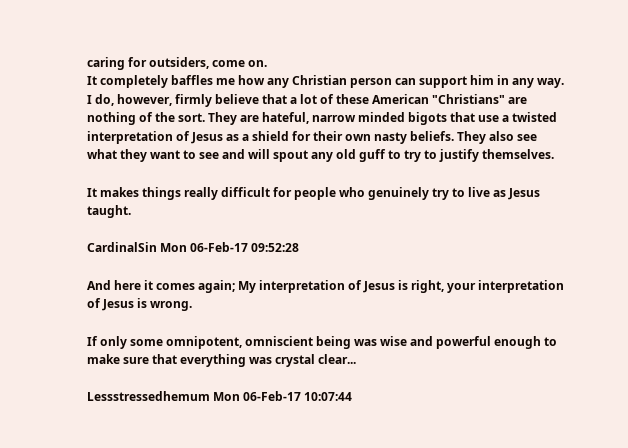caring for outsiders, come on.
It completely baffles me how any Christian person can support him in any way. I do, however, firmly believe that a lot of these American "Christians" are nothing of the sort. They are hateful, narrow minded bigots that use a twisted interpretation of Jesus as a shield for their own nasty beliefs. They also see what they want to see and will spout any old guff to try to justify themselves.

It makes things really difficult for people who genuinely try to live as Jesus taught.

CardinalSin Mon 06-Feb-17 09:52:28

And here it comes again; My interpretation of Jesus is right, your interpretation of Jesus is wrong.

If only some omnipotent, omniscient being was wise and powerful enough to make sure that everything was crystal clear...

Lessstressedhemum Mon 06-Feb-17 10:07:44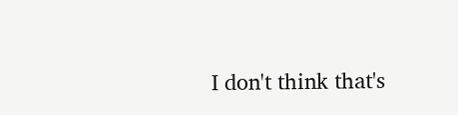I don't think that's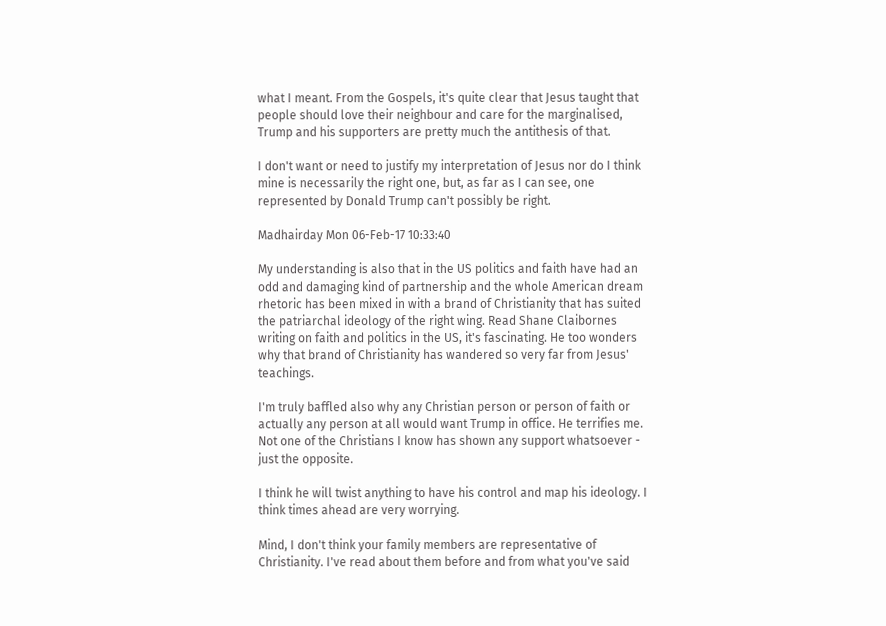what I meant. From the Gospels, it's quite clear that Jesus taught that people should love their neighbour and care for the marginalised, Trump and his supporters are pretty much the antithesis of that.

I don't want or need to justify my interpretation of Jesus nor do I think mine is necessarily the right one, but, as far as I can see, one represented by Donald Trump can't possibly be right.

Madhairday Mon 06-Feb-17 10:33:40

My understanding is also that in the US politics and faith have had an odd and damaging kind of partnership and the whole American dream rhetoric has been mixed in with a brand of Christianity that has suited the patriarchal ideology of the right wing. Read Shane Claibornes writing on faith and politics in the US, it's fascinating. He too wonders why that brand of Christianity has wandered so very far from Jesus' teachings.

I'm truly baffled also why any Christian person or person of faith or actually any person at all would want Trump in office. He terrifies me. Not one of the Christians I know has shown any support whatsoever - just the opposite.

I think he will twist anything to have his control and map his ideology. I think times ahead are very worrying.

Mind, I don't think your family members are representative of Christianity. I've read about them before and from what you've said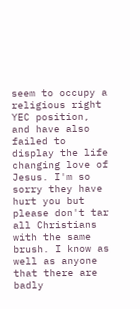seem to occupy a religious right YEC position, and have also failed to display the life changing love of Jesus. I'm so sorry they have hurt you but please don't tar all Christians with the same brush. I know as well as anyone that there are badly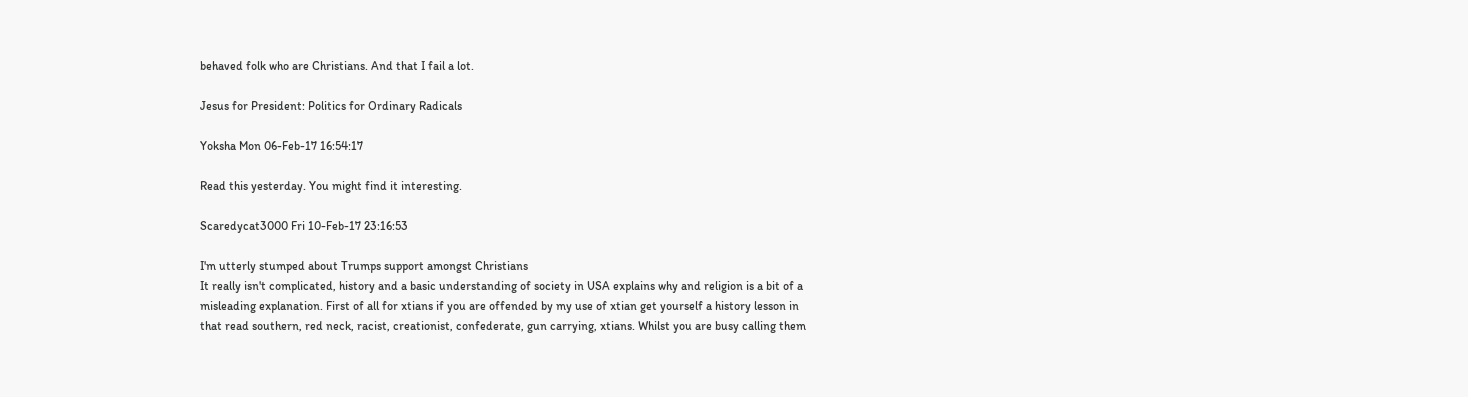behaved folk who are Christians. And that I fail a lot.

Jesus for President: Politics for Ordinary Radicals

Yoksha Mon 06-Feb-17 16:54:17

Read this yesterday. You might find it interesting.

Scaredycat3000 Fri 10-Feb-17 23:16:53

I'm utterly stumped about Trumps support amongst Christians
It really isn't complicated, history and a basic understanding of society in USA explains why and religion is a bit of a misleading explanation. First of all for xtians if you are offended by my use of xtian get yourself a history lesson in that read southern, red neck, racist, creationist, confederate, gun carrying, xtians. Whilst you are busy calling them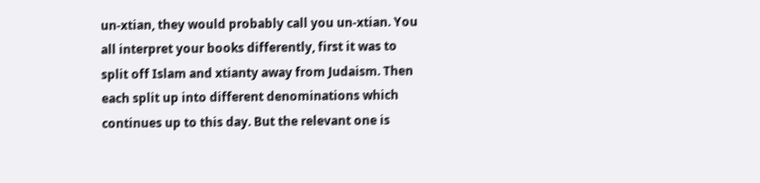un-xtian, they would probably call you un-xtian. You all interpret your books differently, first it was to split off Islam and xtianty away from Judaism. Then each split up into different denominations which continues up to this day. But the relevant one is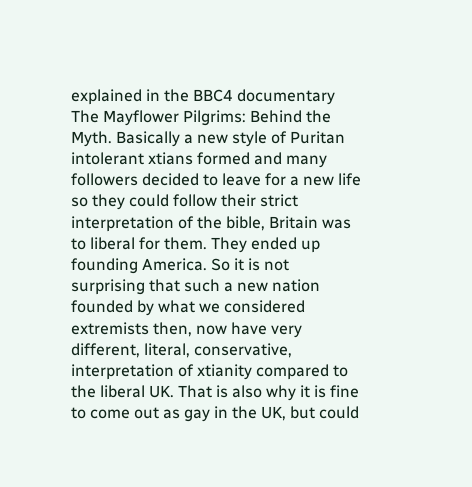explained in the BBC4 documentary The Mayflower Pilgrims: Behind the Myth. Basically a new style of Puritan intolerant xtians formed and many followers decided to leave for a new life so they could follow their strict interpretation of the bible, Britain was to liberal for them. They ended up founding America. So it is not surprising that such a new nation founded by what we considered extremists then, now have very different, literal, conservative, interpretation of xtianity compared to the liberal UK. That is also why it is fine to come out as gay in the UK, but could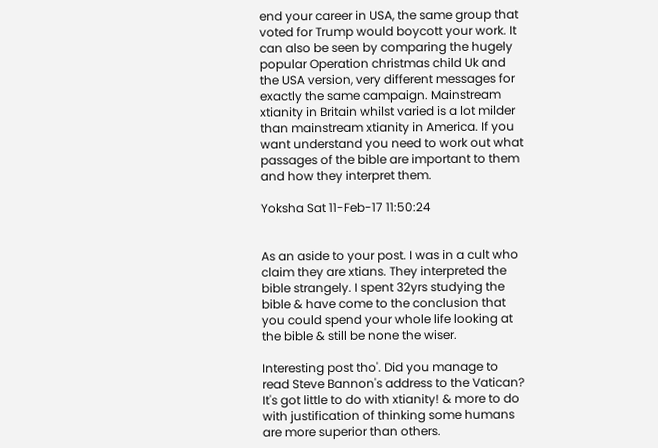end your career in USA, the same group that voted for Trump would boycott your work. It can also be seen by comparing the hugely popular Operation christmas child Uk and the USA version, very different messages for exactly the same campaign. Mainstream xtianity in Britain whilst varied is a lot milder than mainstream xtianity in America. If you want understand you need to work out what passages of the bible are important to them and how they interpret them.

Yoksha Sat 11-Feb-17 11:50:24


As an aside to your post. I was in a cult who claim they are xtians. They interpreted the bible strangely. I spent 32yrs studying the bible & have come to the conclusion that you could spend your whole life looking at the bible & still be none the wiser.

Interesting post tho'. Did you manage to read Steve Bannon's address to the Vatican? It's got little to do with xtianity! & more to do with justification of thinking some humans are more superior than others.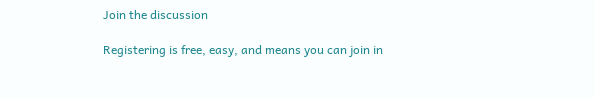Join the discussion

Registering is free, easy, and means you can join in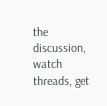the discussion, watch threads, get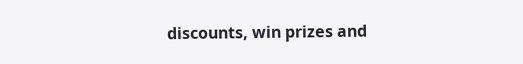discounts, win prizes and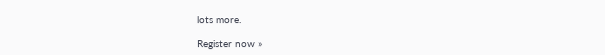lots more.

Register now »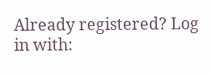Already registered? Log in with: